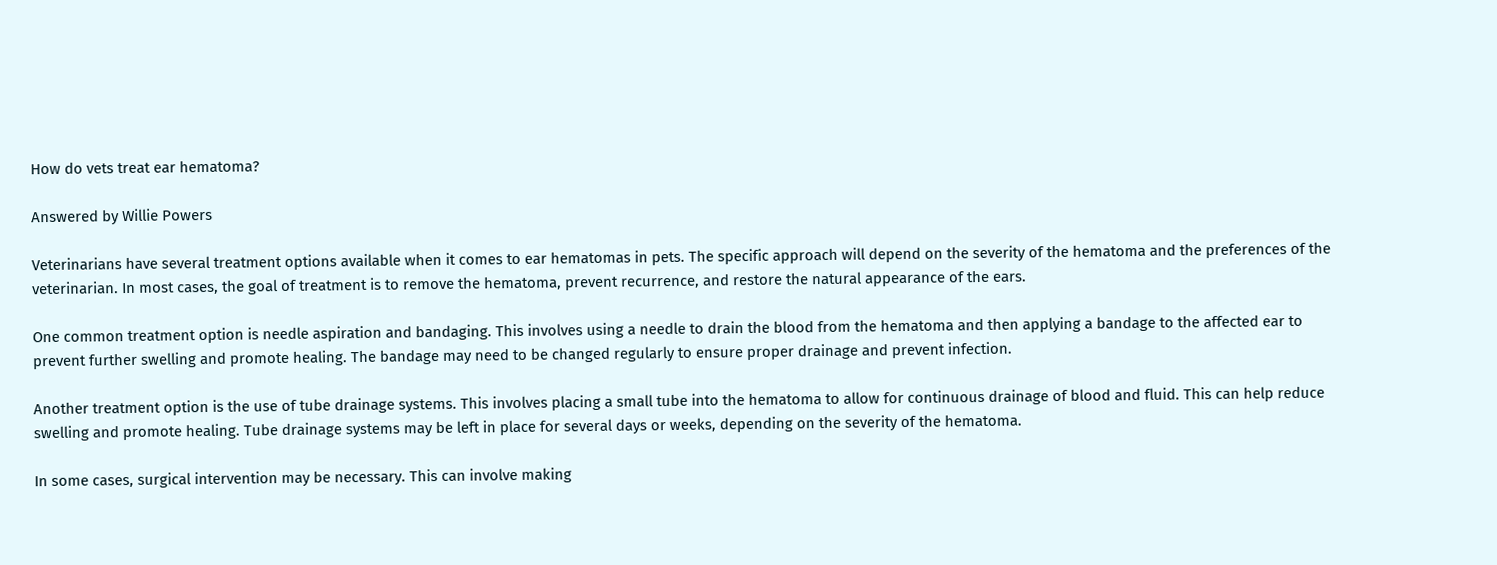How do vets treat ear hematoma?

Answered by Willie Powers

Veterinarians have several treatment options available when it comes to ear hematomas in pets. The specific approach will depend on the severity of the hematoma and the preferences of the veterinarian. In most cases, the goal of treatment is to remove the hematoma, prevent recurrence, and restore the natural appearance of the ears.

One common treatment option is needle aspiration and bandaging. This involves using a needle to drain the blood from the hematoma and then applying a bandage to the affected ear to prevent further swelling and promote healing. The bandage may need to be changed regularly to ensure proper drainage and prevent infection.

Another treatment option is the use of tube drainage systems. This involves placing a small tube into the hematoma to allow for continuous drainage of blood and fluid. This can help reduce swelling and promote healing. Tube drainage systems may be left in place for several days or weeks, depending on the severity of the hematoma.

In some cases, surgical intervention may be necessary. This can involve making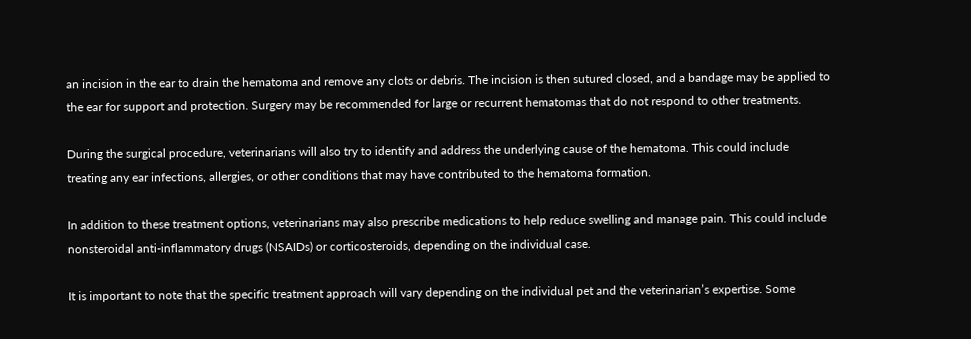an incision in the ear to drain the hematoma and remove any clots or debris. The incision is then sutured closed, and a bandage may be applied to the ear for support and protection. Surgery may be recommended for large or recurrent hematomas that do not respond to other treatments.

During the surgical procedure, veterinarians will also try to identify and address the underlying cause of the hematoma. This could include treating any ear infections, allergies, or other conditions that may have contributed to the hematoma formation.

In addition to these treatment options, veterinarians may also prescribe medications to help reduce swelling and manage pain. This could include nonsteroidal anti-inflammatory drugs (NSAIDs) or corticosteroids, depending on the individual case.

It is important to note that the specific treatment approach will vary depending on the individual pet and the veterinarian’s expertise. Some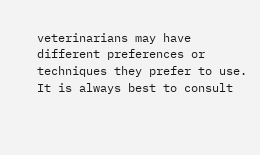veterinarians may have different preferences or techniques they prefer to use. It is always best to consult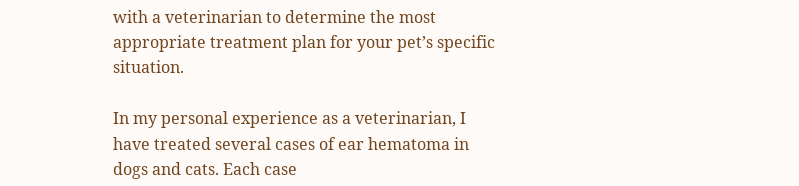with a veterinarian to determine the most appropriate treatment plan for your pet’s specific situation.

In my personal experience as a veterinarian, I have treated several cases of ear hematoma in dogs and cats. Each case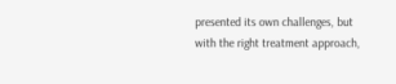presented its own challenges, but with the right treatment approach,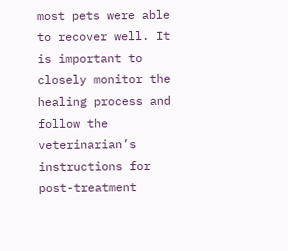most pets were able to recover well. It is important to closely monitor the healing process and follow the veterinarian’s instructions for post-treatment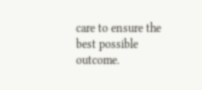care to ensure the best possible outcome.